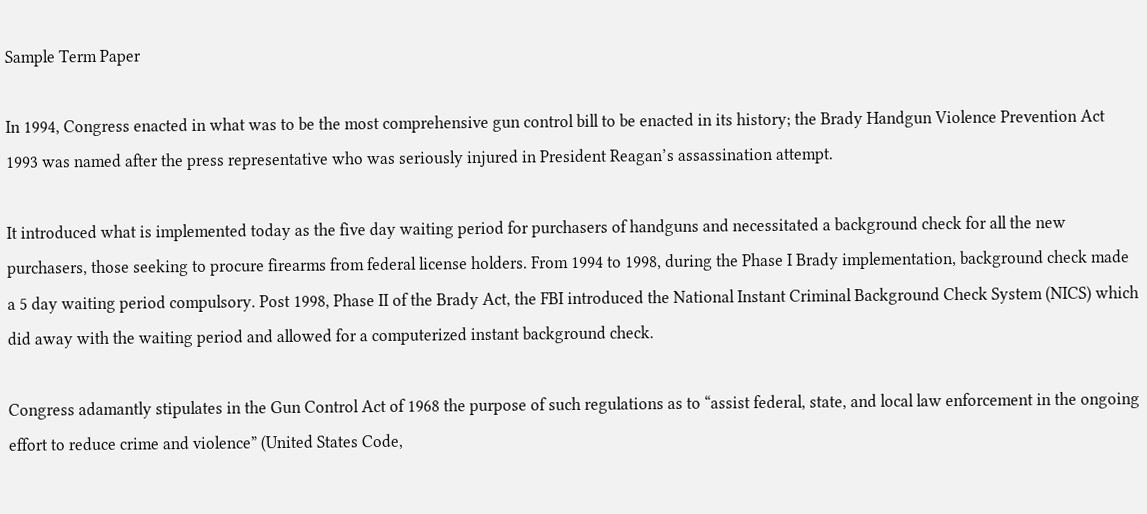Sample Term Paper

In 1994, Congress enacted in what was to be the most comprehensive gun control bill to be enacted in its history; the Brady Handgun Violence Prevention Act 1993 was named after the press representative who was seriously injured in President Reagan’s assassination attempt.

It introduced what is implemented today as the five day waiting period for purchasers of handguns and necessitated a background check for all the new purchasers, those seeking to procure firearms from federal license holders. From 1994 to 1998, during the Phase I Brady implementation, background check made a 5 day waiting period compulsory. Post 1998, Phase II of the Brady Act, the FBI introduced the National Instant Criminal Background Check System (NICS) which did away with the waiting period and allowed for a computerized instant background check.

Congress adamantly stipulates in the Gun Control Act of 1968 the purpose of such regulations as to “assist federal, state, and local law enforcement in the ongoing effort to reduce crime and violence” (United States Code,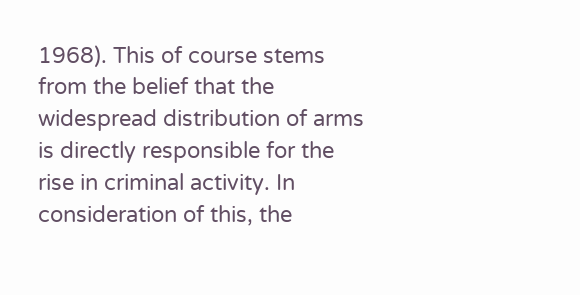1968). This of course stems from the belief that the widespread distribution of arms is directly responsible for the rise in criminal activity. In consideration of this, the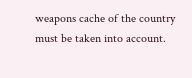weapons cache of the country must be taken into account.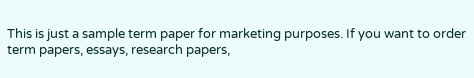This is just a sample term paper for marketing purposes. If you want to order term papers, essays, research papers,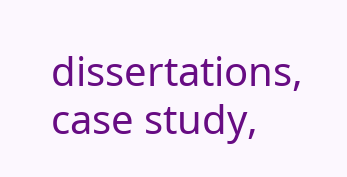dissertations, case study,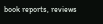book reports, reviews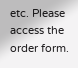etc. Please access the order form.